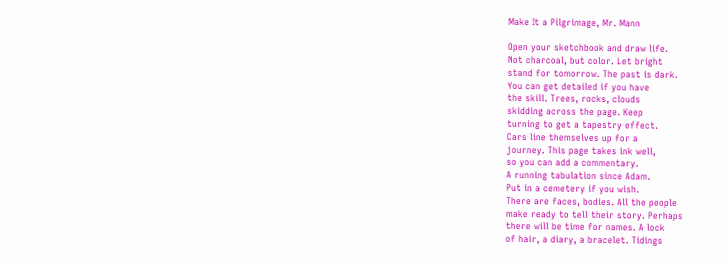Make It a Pilgrimage, Mr. Mann

Open your sketchbook and draw life.
Not charcoal, but color. Let bright
stand for tomorrow. The past is dark.
You can get detailed if you have
the skill. Trees, rocks, clouds
skidding across the page. Keep
turning to get a tapestry effect.
Cars line themselves up for a
journey. This page takes ink well,
so you can add a commentary.
A running tabulation since Adam.
Put in a cemetery if you wish.
There are faces, bodies. All the people
make ready to tell their story. Perhaps
there will be time for names. A lock
of hair, a diary, a bracelet. Tidings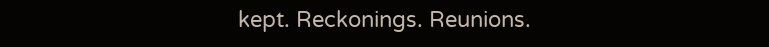kept. Reckonings. Reunions.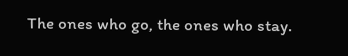The ones who go, the ones who stay.